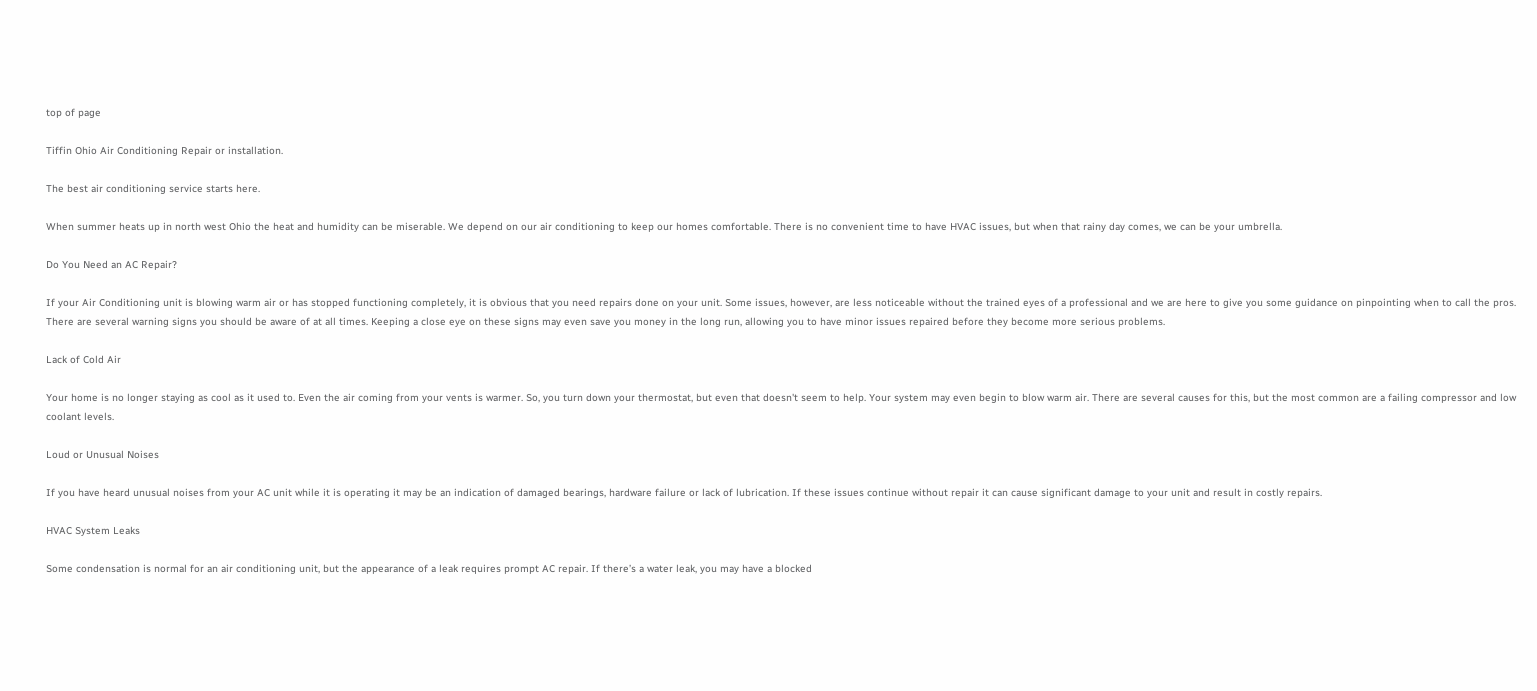top of page

Tiffin Ohio Air Conditioning Repair or installation.

The best air conditioning service starts here.

When summer heats up in north west Ohio the heat and humidity can be miserable. We depend on our air conditioning to keep our homes comfortable. There is no convenient time to have HVAC issues, but when that rainy day comes, we can be your umbrella.

Do You Need an AC Repair?

If your Air Conditioning unit is blowing warm air or has stopped functioning completely, it is obvious that you need repairs done on your unit. Some issues, however, are less noticeable without the trained eyes of a professional and we are here to give you some guidance on pinpointing when to call the pros. There are several warning signs you should be aware of at all times. Keeping a close eye on these signs may even save you money in the long run, allowing you to have minor issues repaired before they become more serious problems.

Lack of Cold Air

Your home is no longer staying as cool as it used to. Even the air coming from your vents is warmer. So, you turn down your thermostat, but even that doesn't seem to help. Your system may even begin to blow warm air. There are several causes for this, but the most common are a failing compressor and low coolant levels.

Loud or Unusual Noises

If you have heard unusual noises from your AC unit while it is operating it may be an indication of damaged bearings, hardware failure or lack of lubrication. If these issues continue without repair it can cause significant damage to your unit and result in costly repairs.

HVAC System Leaks

Some condensation is normal for an air conditioning unit, but the appearance of a leak requires prompt AC repair. If there’s a water leak, you may have a blocked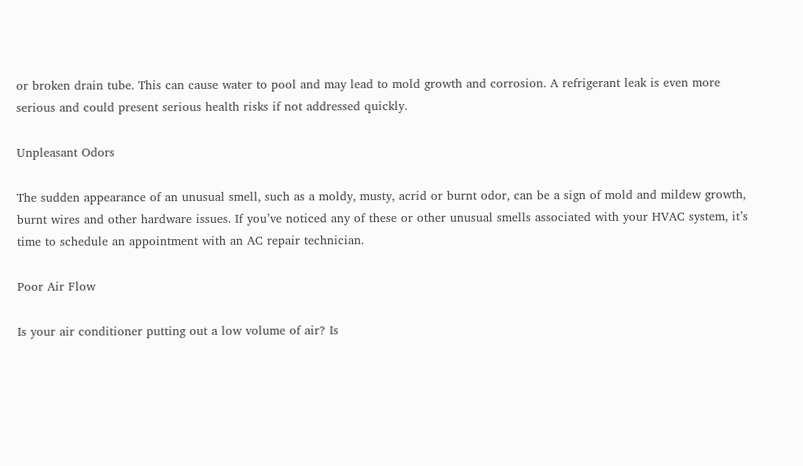or broken drain tube. This can cause water to pool and may lead to mold growth and corrosion. A refrigerant leak is even more serious and could present serious health risks if not addressed quickly.

Unpleasant Odors

The sudden appearance of an unusual smell, such as a moldy, musty, acrid or burnt odor, can be a sign of mold and mildew growth, burnt wires and other hardware issues. If you’ve noticed any of these or other unusual smells associated with your HVAC system, it’s time to schedule an appointment with an AC repair technician.

Poor Air Flow

Is your air conditioner putting out a low volume of air? Is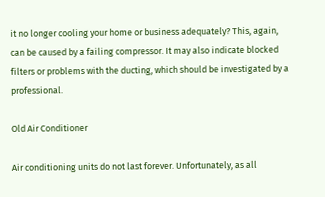it no longer cooling your home or business adequately? This, again, can be caused by a failing compressor. It may also indicate blocked filters or problems with the ducting, which should be investigated by a professional.

Old Air Conditioner

Air conditioning units do not last forever. Unfortunately, as all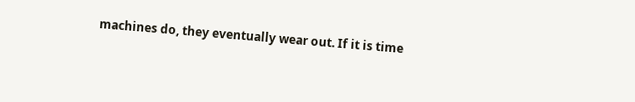machines do, they eventually wear out. If it is time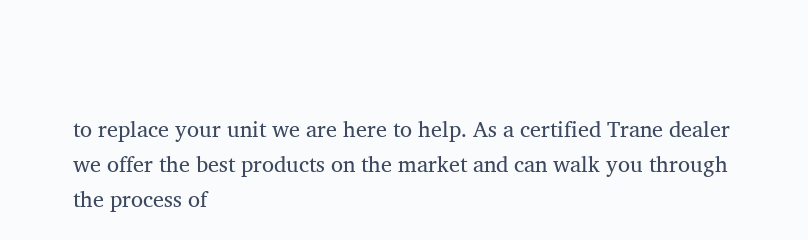to replace your unit we are here to help. As a certified Trane dealer we offer the best products on the market and can walk you through the process of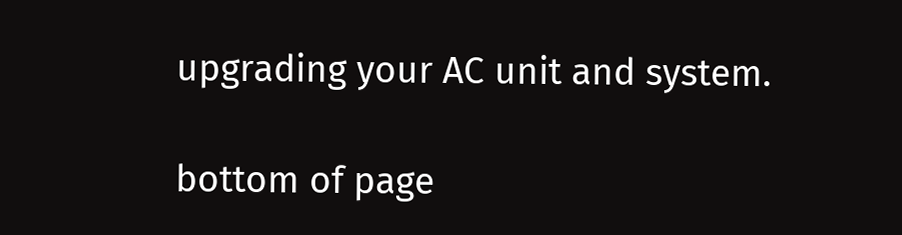upgrading your AC unit and system.

bottom of page